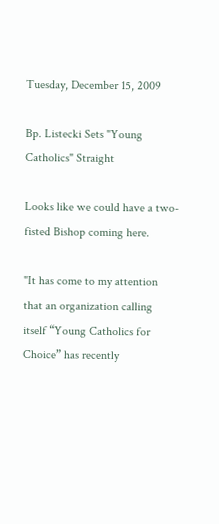Tuesday, December 15, 2009

Bp. Listecki Sets "Young Catholics" Straight

Looks like we could have a two-fisted Bishop coming here.

"It has come to my attention that an organization calling itself “Young Catholics for Choice” has recently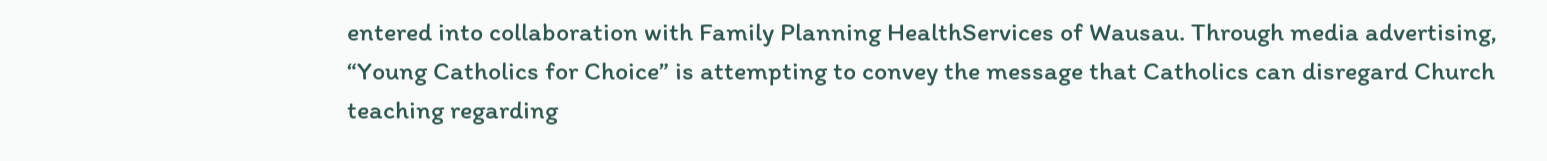entered into collaboration with Family Planning HealthServices of Wausau. Through media advertising, “Young Catholics for Choice” is attempting to convey the message that Catholics can disregard Church teaching regarding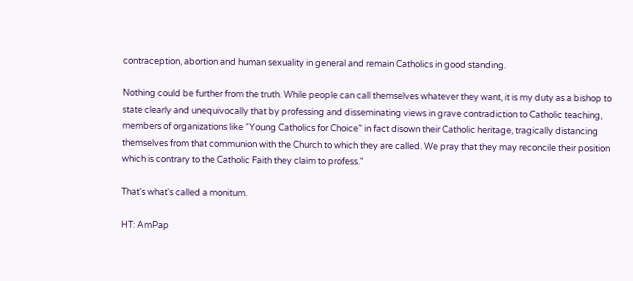contraception, abortion and human sexuality in general and remain Catholics in good standing.

Nothing could be further from the truth. While people can call themselves whatever they want, it is my duty as a bishop to state clearly and unequivocally that by professing and disseminating views in grave contradiction to Catholic teaching, members of organizations like “Young Catholics for Choice” in fact disown their Catholic heritage, tragically distancing themselves from that communion with the Church to which they are called. We pray that they may reconcile their position which is contrary to the Catholic Faith they claim to profess."

That's what's called a monitum.

HT: AmPap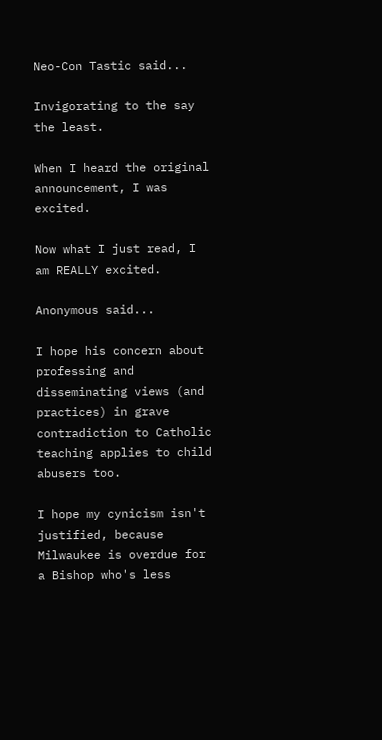Neo-Con Tastic said...

Invigorating to the say the least.

When I heard the original announcement, I was excited.

Now what I just read, I am REALLY excited.

Anonymous said...

I hope his concern about professing and disseminating views (and practices) in grave contradiction to Catholic teaching applies to child abusers too.

I hope my cynicism isn't justified, because Milwaukee is overdue for a Bishop who's less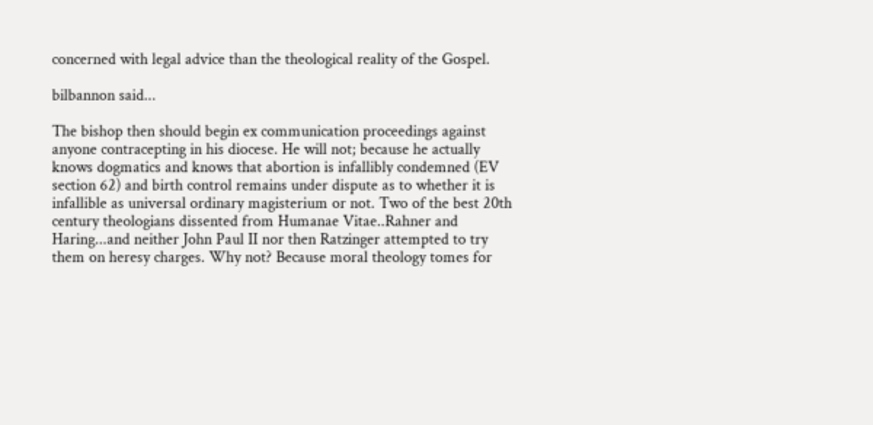concerned with legal advice than the theological reality of the Gospel.

bilbannon said...

The bishop then should begin ex communication proceedings against anyone contracepting in his diocese. He will not; because he actually knows dogmatics and knows that abortion is infallibly condemned (EV section 62) and birth control remains under dispute as to whether it is infallible as universal ordinary magisterium or not. Two of the best 20th century theologians dissented from Humanae Vitae..Rahner and Haring...and neither John Paul II nor then Ratzinger attempted to try them on heresy charges. Why not? Because moral theology tomes for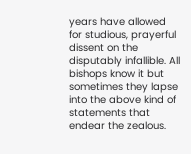years have allowed for studious, prayerful dissent on the disputably infallible. All bishops know it but sometimes they lapse into the above kind of statements that endear the zealous.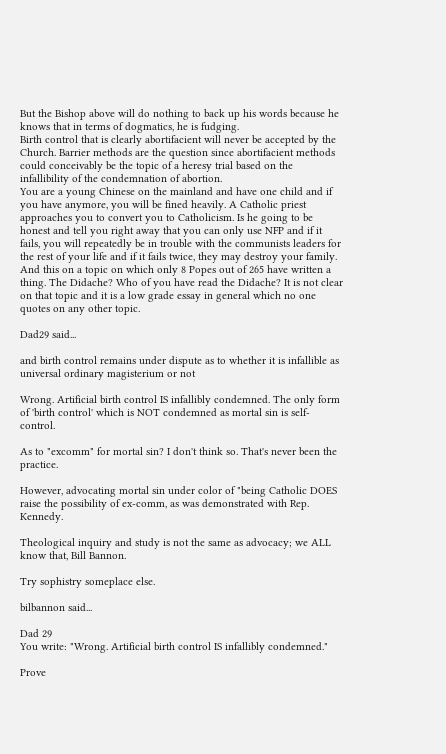But the Bishop above will do nothing to back up his words because he knows that in terms of dogmatics, he is fudging.
Birth control that is clearly abortifacient will never be accepted by the Church. Barrier methods are the question since abortifacient methods could conceivably be the topic of a heresy trial based on the infallibility of the condemnation of abortion.
You are a young Chinese on the mainland and have one child and if you have anymore, you will be fined heavily. A Catholic priest approaches you to convert you to Catholicism. Is he going to be honest and tell you right away that you can only use NFP and if it fails, you will repeatedly be in trouble with the communists leaders for the rest of your life and if it fails twice, they may destroy your family. And this on a topic on which only 8 Popes out of 265 have written a thing. The Didache? Who of you have read the Didache? It is not clear on that topic and it is a low grade essay in general which no one quotes on any other topic.

Dad29 said...

and birth control remains under dispute as to whether it is infallible as universal ordinary magisterium or not

Wrong. Artificial birth control IS infallibly condemned. The only form of 'birth control' which is NOT condemned as mortal sin is self-control.

As to "excomm" for mortal sin? I don't think so. That's never been the practice.

However, advocating mortal sin under color of "being Catholic DOES raise the possibility of ex-comm, as was demonstrated with Rep. Kennedy.

Theological inquiry and study is not the same as advocacy; we ALL know that, Bill Bannon.

Try sophistry someplace else.

bilbannon said...

Dad 29
You write: "Wrong. Artificial birth control IS infallibly condemned."

Prove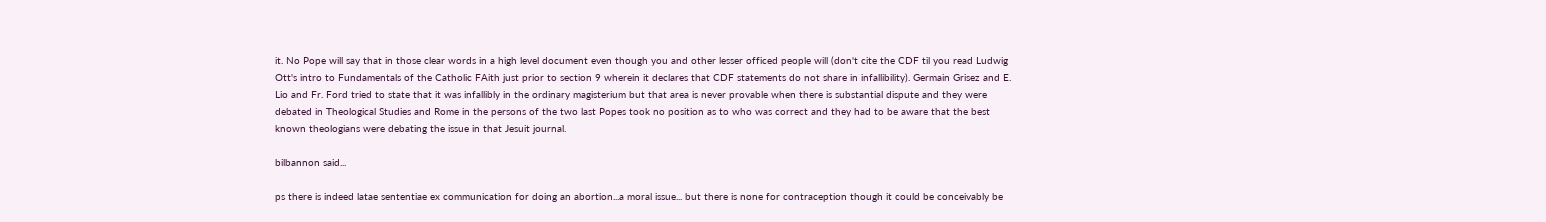it. No Pope will say that in those clear words in a high level document even though you and other lesser officed people will (don't cite the CDF til you read Ludwig Ott's intro to Fundamentals of the Catholic FAith just prior to section 9 wherein it declares that CDF statements do not share in infallibility). Germain Grisez and E. Lio and Fr. Ford tried to state that it was infallibly in the ordinary magisterium but that area is never provable when there is substantial dispute and they were debated in Theological Studies and Rome in the persons of the two last Popes took no position as to who was correct and they had to be aware that the best known theologians were debating the issue in that Jesuit journal.

bilbannon said...

ps there is indeed latae sententiae ex communication for doing an abortion...a moral issue... but there is none for contraception though it could be conceivably be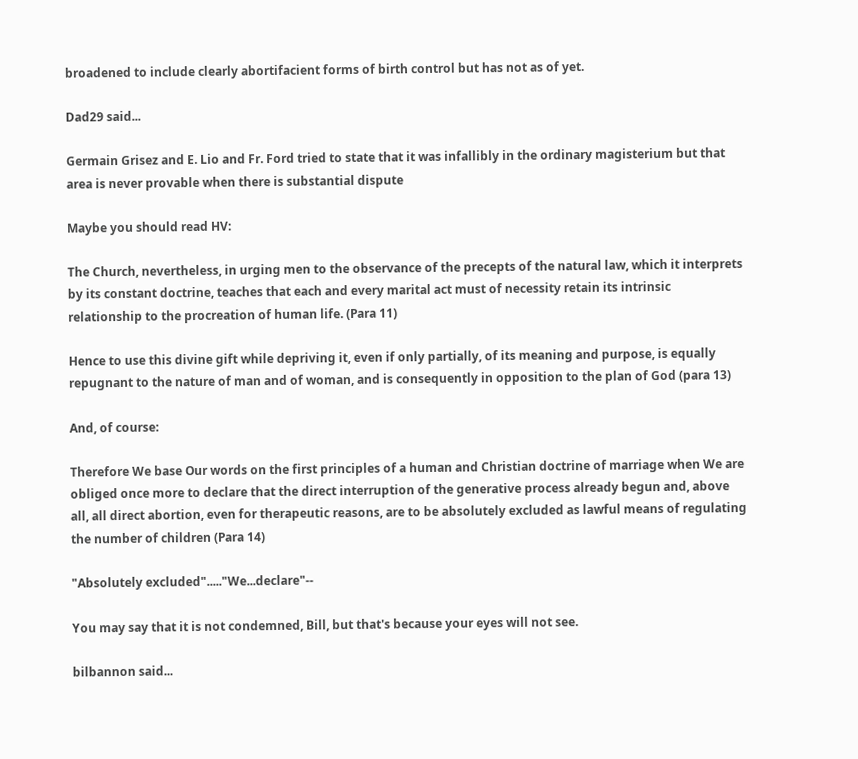broadened to include clearly abortifacient forms of birth control but has not as of yet.

Dad29 said...

Germain Grisez and E. Lio and Fr. Ford tried to state that it was infallibly in the ordinary magisterium but that area is never provable when there is substantial dispute

Maybe you should read HV:

The Church, nevertheless, in urging men to the observance of the precepts of the natural law, which it interprets by its constant doctrine, teaches that each and every marital act must of necessity retain its intrinsic relationship to the procreation of human life. (Para 11)

Hence to use this divine gift while depriving it, even if only partially, of its meaning and purpose, is equally repugnant to the nature of man and of woman, and is consequently in opposition to the plan of God (para 13)

And, of course:

Therefore We base Our words on the first principles of a human and Christian doctrine of marriage when We are obliged once more to declare that the direct interruption of the generative process already begun and, above all, all direct abortion, even for therapeutic reasons, are to be absolutely excluded as lawful means of regulating the number of children (Para 14)

"Absolutely excluded"....."We...declare"--

You may say that it is not condemned, Bill, but that's because your eyes will not see.

bilbannon said...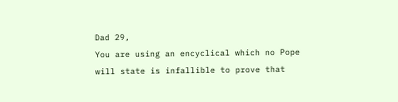Dad 29,
You are using an encyclical which no Pope will state is infallible to prove that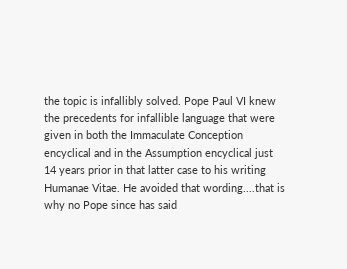the topic is infallibly solved. Pope Paul VI knew the precedents for infallible language that were given in both the Immaculate Conception encyclical and in the Assumption encyclical just 14 years prior in that latter case to his writing Humanae Vitae. He avoided that wording....that is why no Pope since has said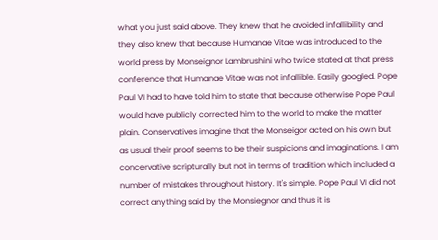what you just said above. They knew that he avoided infallibility and they also knew that because Humanae Vitae was introduced to the world press by Monseignor Lambrushini who twice stated at that press conference that Humanae Vitae was not infallible. Easily googled. Pope Paul VI had to have told him to state that because otherwise Pope Paul would have publicly corrected him to the world to make the matter plain. Conservatives imagine that the Monseigor acted on his own but as usual their proof seems to be their suspicions and imaginations. I am concervative scripturally but not in terms of tradition which included a number of mistakes throughout history. It's simple. Pope Paul VI did not correct anything said by the Monsiegnor and thus it is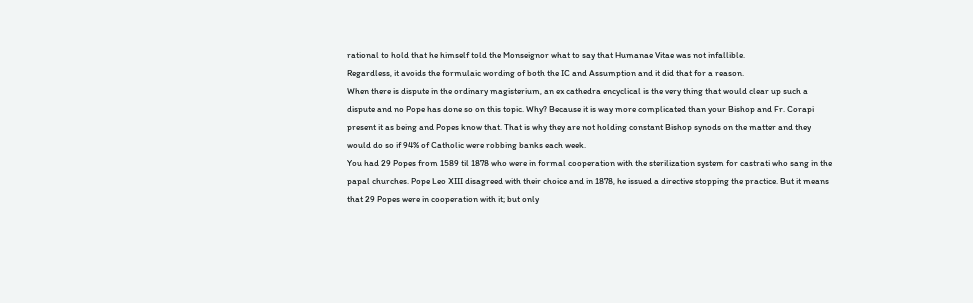rational to hold that he himself told the Monseignor what to say that Humanae Vitae was not infallible.
Regardless, it avoids the formulaic wording of both the IC and Assumption and it did that for a reason.
When there is dispute in the ordinary magisterium, an ex cathedra encyclical is the very thing that would clear up such a dispute and no Pope has done so on this topic. Why? Because it is way more complicated than your Bishop and Fr. Corapi present it as being and Popes know that. That is why they are not holding constant Bishop synods on the matter and they would do so if 94% of Catholic were robbing banks each week.
You had 29 Popes from 1589 til 1878 who were in formal cooperation with the sterilization system for castrati who sang in the papal churches. Pope Leo XIII disagreed with their choice and in 1878, he issued a directive stopping the practice. But it means that 29 Popes were in cooperation with it; but only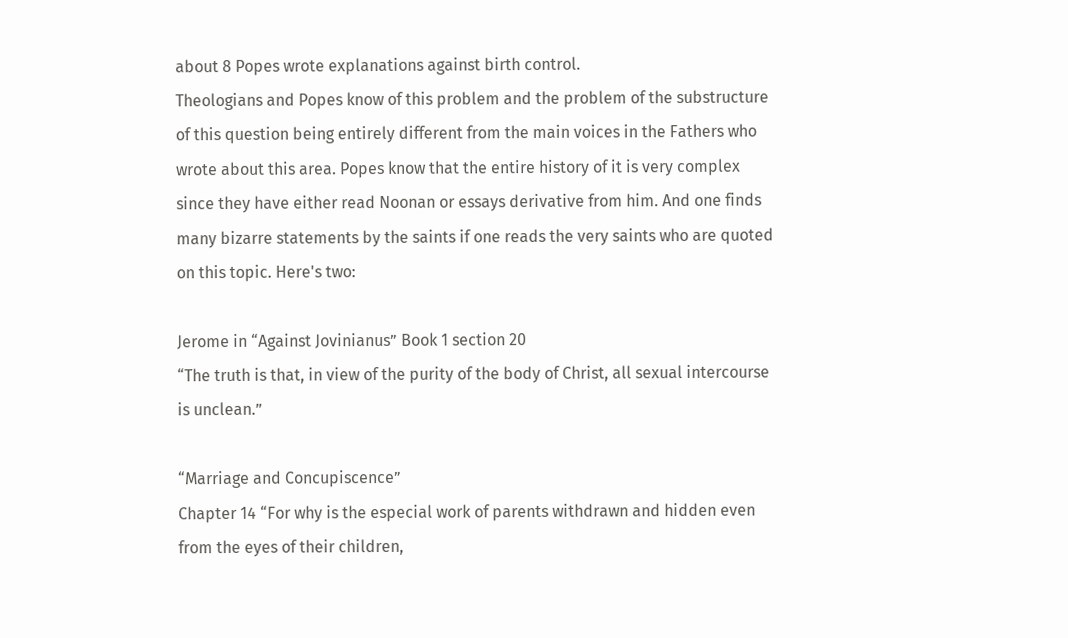about 8 Popes wrote explanations against birth control.
Theologians and Popes know of this problem and the problem of the substructure of this question being entirely different from the main voices in the Fathers who wrote about this area. Popes know that the entire history of it is very complex since they have either read Noonan or essays derivative from him. And one finds many bizarre statements by the saints if one reads the very saints who are quoted on this topic. Here's two:

Jerome in “Against Jovinianus” Book 1 section 20
“The truth is that, in view of the purity of the body of Christ, all sexual intercourse is unclean.”

“Marriage and Concupiscence”
Chapter 14 “For why is the especial work of parents withdrawn and hidden even from the eyes of their children,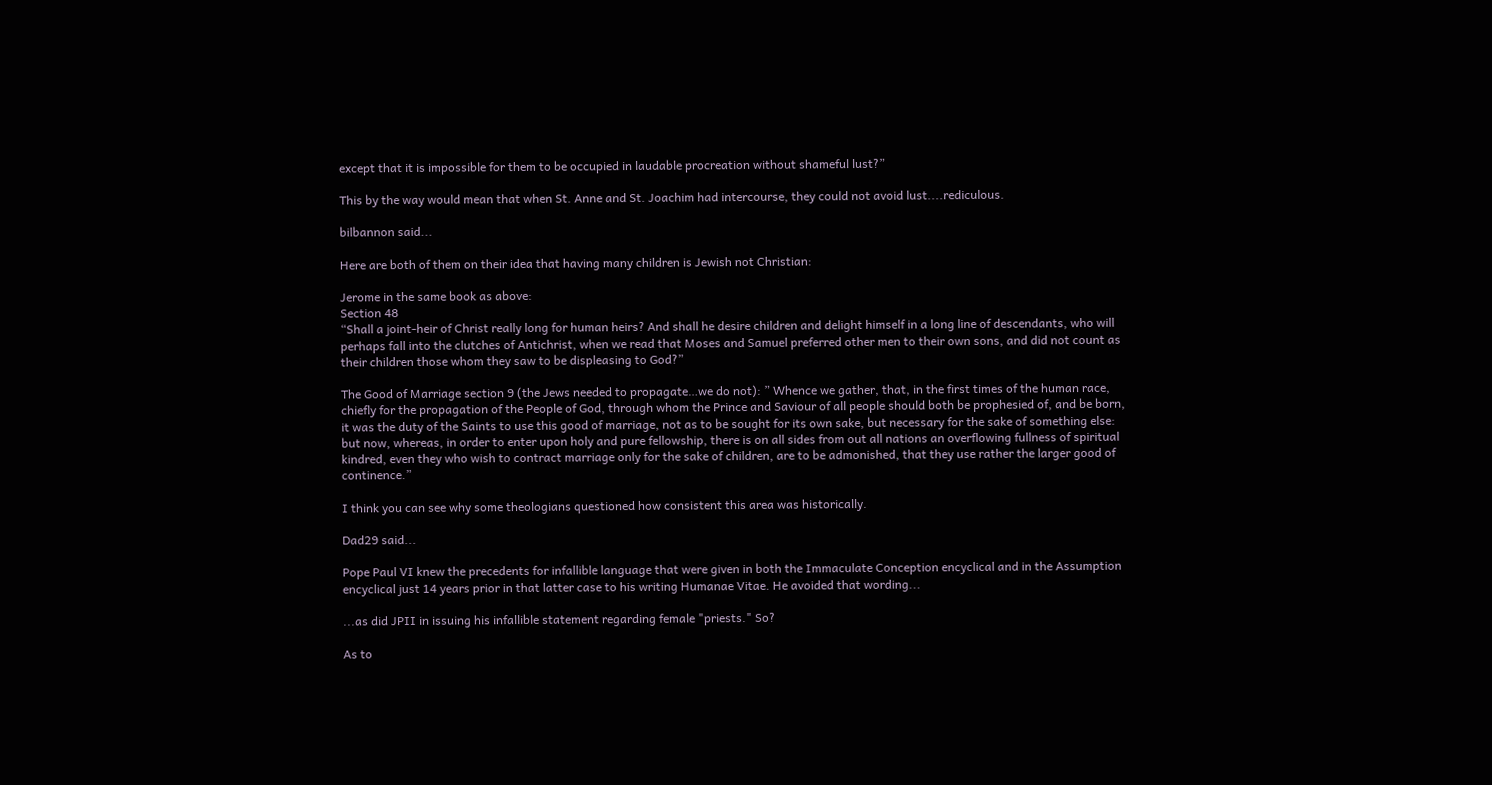except that it is impossible for them to be occupied in laudable procreation without shameful lust?”

This by the way would mean that when St. Anne and St. Joachim had intercourse, they could not avoid lust....rediculous.

bilbannon said...

Here are both of them on their idea that having many children is Jewish not Christian:

Jerome in the same book as above:
Section 48
“Shall a joint-heir of Christ really long for human heirs? And shall he desire children and delight himself in a long line of descendants, who will perhaps fall into the clutches of Antichrist, when we read that Moses and Samuel preferred other men to their own sons, and did not count as their children those whom they saw to be displeasing to God?”

The Good of Marriage section 9 (the Jews needed to propagate…we do not): ” Whence we gather, that, in the first times of the human race, chiefly for the propagation of the People of God, through whom the Prince and Saviour of all people should both be prophesied of, and be born, it was the duty of the Saints to use this good of marriage, not as to be sought for its own sake, but necessary for the sake of something else: but now, whereas, in order to enter upon holy and pure fellowship, there is on all sides from out all nations an overflowing fullness of spiritual kindred, even they who wish to contract marriage only for the sake of children, are to be admonished, that they use rather the larger good of continence.”

I think you can see why some theologians questioned how consistent this area was historically.

Dad29 said...

Pope Paul VI knew the precedents for infallible language that were given in both the Immaculate Conception encyclical and in the Assumption encyclical just 14 years prior in that latter case to his writing Humanae Vitae. He avoided that wording...

...as did JPII in issuing his infallible statement regarding female "priests." So?

As to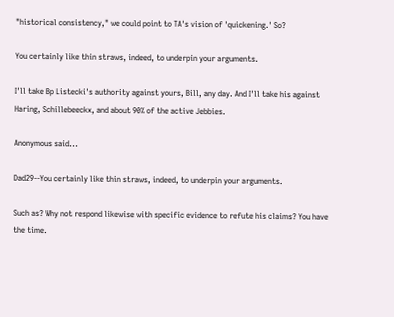"historical consistency," we could point to TA's vision of 'quickening.' So?

You certainly like thin straws, indeed, to underpin your arguments.

I'll take Bp Listecki's authority against yours, Bill, any day. And I'll take his against Haring, Schillebeeckx, and about 90% of the active Jebbies.

Anonymous said...

Dad29--You certainly like thin straws, indeed, to underpin your arguments.

Such as? Why not respond likewise with specific evidence to refute his claims? You have the time.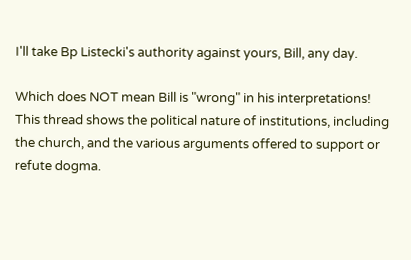I'll take Bp Listecki's authority against yours, Bill, any day.

Which does NOT mean Bill is "wrong" in his interpretations!
This thread shows the political nature of institutions, including the church, and the various arguments offered to support or refute dogma.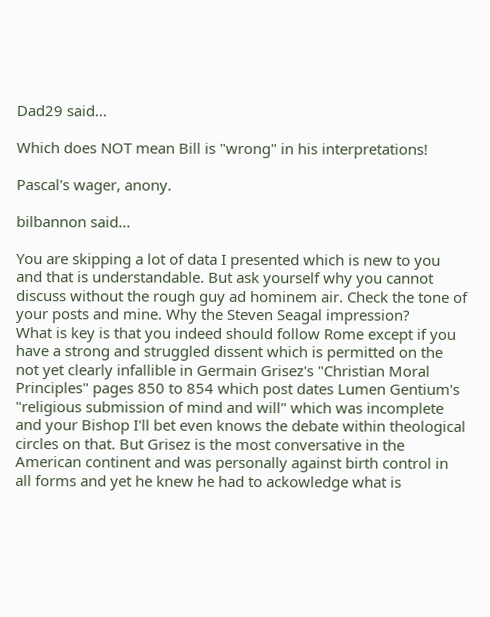Dad29 said...

Which does NOT mean Bill is "wrong" in his interpretations!

Pascal's wager, anony.

bilbannon said...

You are skipping a lot of data I presented which is new to you and that is understandable. But ask yourself why you cannot discuss without the rough guy ad hominem air. Check the tone of your posts and mine. Why the Steven Seagal impression?
What is key is that you indeed should follow Rome except if you have a strong and struggled dissent which is permitted on the not yet clearly infallible in Germain Grisez's "Christian Moral Principles" pages 850 to 854 which post dates Lumen Gentium's "religious submission of mind and will" which was incomplete and your Bishop I'll bet even knows the debate within theological circles on that. But Grisez is the most conversative in the American continent and was personally against birth control in all forms and yet he knew he had to ackowledge what is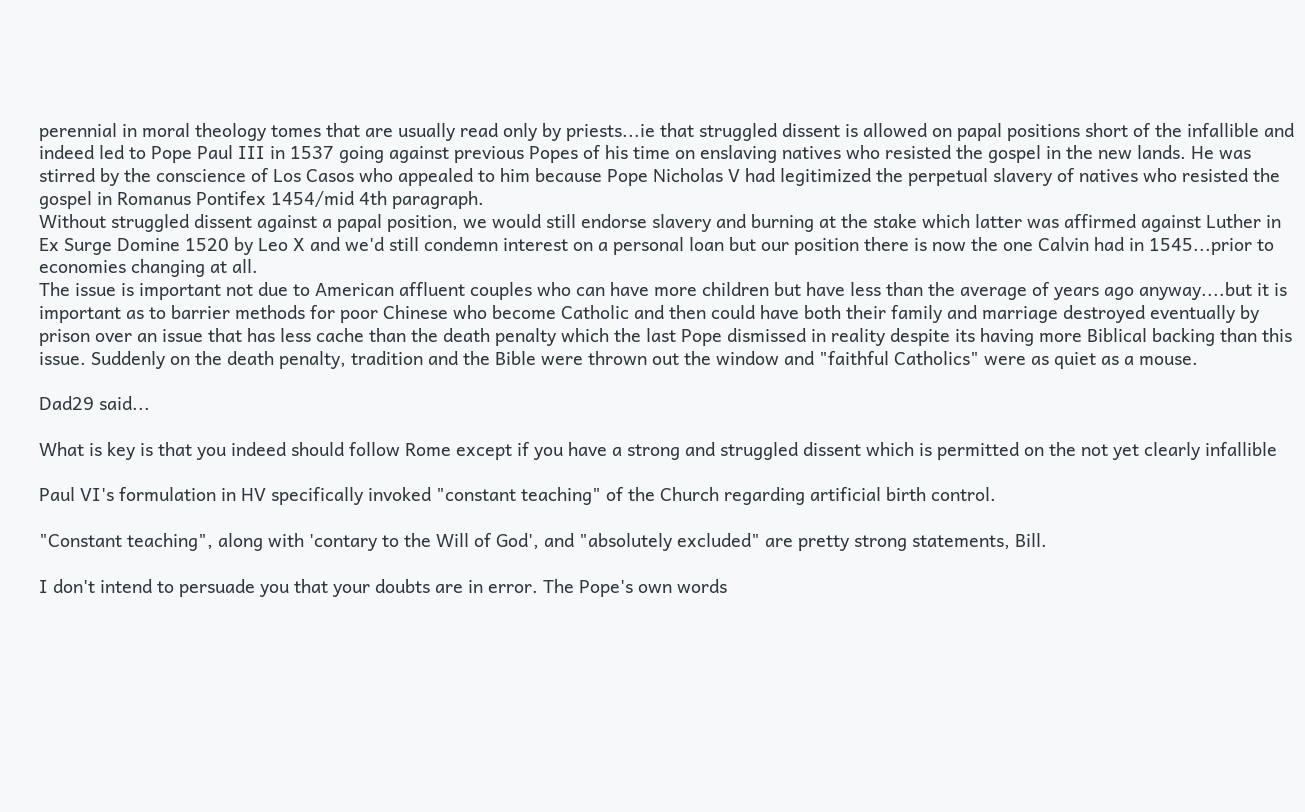perennial in moral theology tomes that are usually read only by priests...ie that struggled dissent is allowed on papal positions short of the infallible and indeed led to Pope Paul III in 1537 going against previous Popes of his time on enslaving natives who resisted the gospel in the new lands. He was stirred by the conscience of Los Casos who appealed to him because Pope Nicholas V had legitimized the perpetual slavery of natives who resisted the gospel in Romanus Pontifex 1454/mid 4th paragraph.
Without struggled dissent against a papal position, we would still endorse slavery and burning at the stake which latter was affirmed against Luther in Ex Surge Domine 1520 by Leo X and we'd still condemn interest on a personal loan but our position there is now the one Calvin had in 1545...prior to economies changing at all.
The issue is important not due to American affluent couples who can have more children but have less than the average of years ago anyway....but it is important as to barrier methods for poor Chinese who become Catholic and then could have both their family and marriage destroyed eventually by prison over an issue that has less cache than the death penalty which the last Pope dismissed in reality despite its having more Biblical backing than this issue. Suddenly on the death penalty, tradition and the Bible were thrown out the window and "faithful Catholics" were as quiet as a mouse.

Dad29 said...

What is key is that you indeed should follow Rome except if you have a strong and struggled dissent which is permitted on the not yet clearly infallible

Paul VI's formulation in HV specifically invoked "constant teaching" of the Church regarding artificial birth control.

"Constant teaching", along with 'contary to the Will of God', and "absolutely excluded" are pretty strong statements, Bill.

I don't intend to persuade you that your doubts are in error. The Pope's own words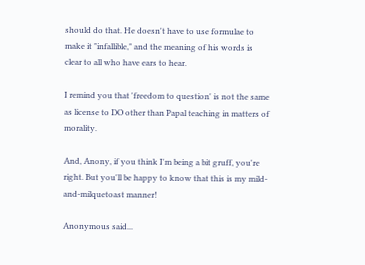should do that. He doesn't have to use formulae to make it "infallible," and the meaning of his words is clear to all who have ears to hear.

I remind you that 'freedom to question' is not the same as license to DO other than Papal teaching in matters of morality.

And, Anony, if you think I'm being a bit gruff, you're right. But you'll be happy to know that this is my mild-and-milquetoast manner!

Anonymous said...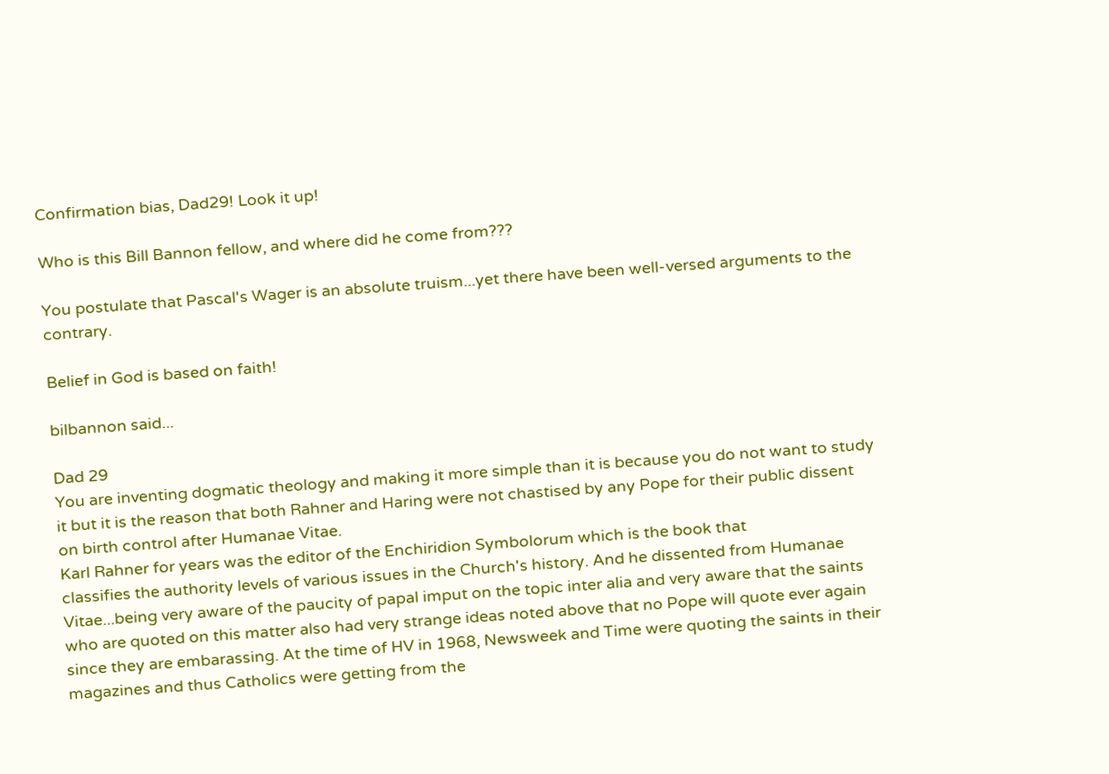Confirmation bias, Dad29! Look it up!

Who is this Bill Bannon fellow, and where did he come from???

You postulate that Pascal's Wager is an absolute truism...yet there have been well-versed arguments to the contrary.

Belief in God is based on faith!

bilbannon said...

Dad 29
You are inventing dogmatic theology and making it more simple than it is because you do not want to study it but it is the reason that both Rahner and Haring were not chastised by any Pope for their public dissent on birth control after Humanae Vitae.
Karl Rahner for years was the editor of the Enchiridion Symbolorum which is the book that
classifies the authority levels of various issues in the Church's history. And he dissented from Humanae Vitae...being very aware of the paucity of papal imput on the topic inter alia and very aware that the saints who are quoted on this matter also had very strange ideas noted above that no Pope will quote ever again since they are embarassing. At the time of HV in 1968, Newsweek and Time were quoting the saints in their magazines and thus Catholics were getting from the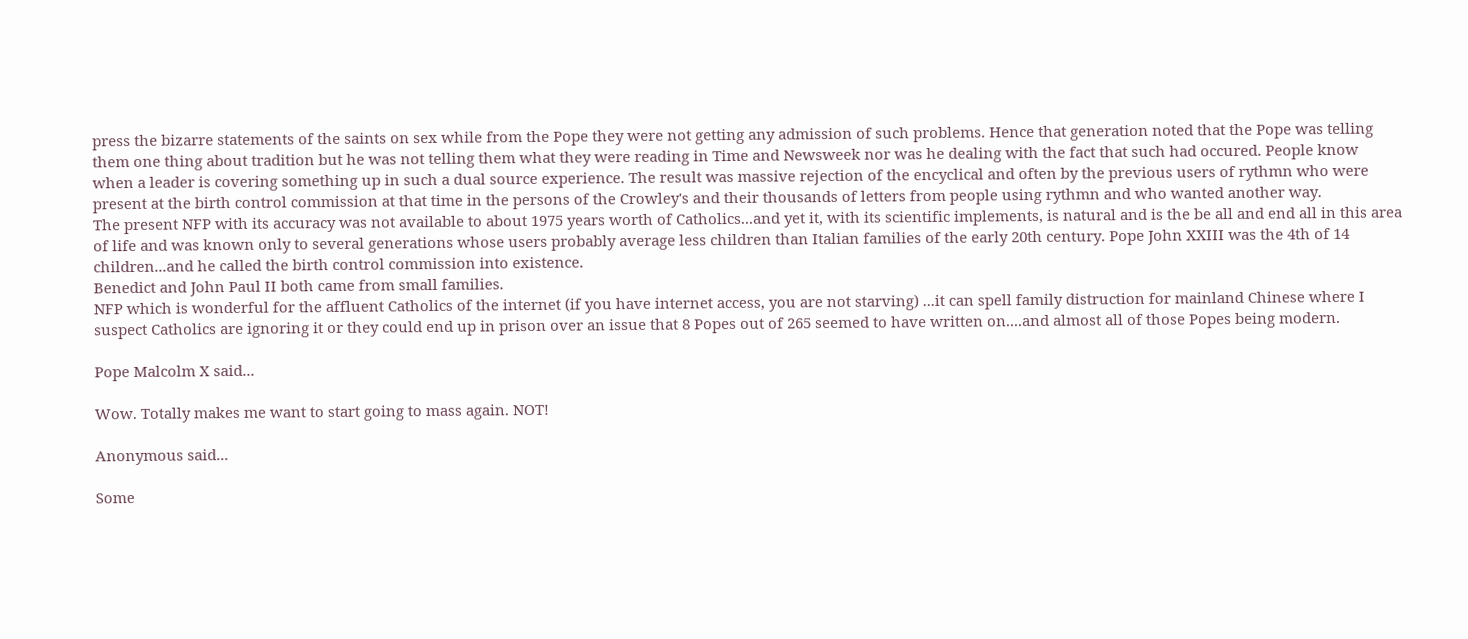press the bizarre statements of the saints on sex while from the Pope they were not getting any admission of such problems. Hence that generation noted that the Pope was telling them one thing about tradition but he was not telling them what they were reading in Time and Newsweek nor was he dealing with the fact that such had occured. People know when a leader is covering something up in such a dual source experience. The result was massive rejection of the encyclical and often by the previous users of rythmn who were present at the birth control commission at that time in the persons of the Crowley's and their thousands of letters from people using rythmn and who wanted another way.
The present NFP with its accuracy was not available to about 1975 years worth of Catholics...and yet it, with its scientific implements, is natural and is the be all and end all in this area of life and was known only to several generations whose users probably average less children than Italian families of the early 20th century. Pope John XXIII was the 4th of 14 children...and he called the birth control commission into existence.
Benedict and John Paul II both came from small families.
NFP which is wonderful for the affluent Catholics of the internet (if you have internet access, you are not starving) ...it can spell family distruction for mainland Chinese where I suspect Catholics are ignoring it or they could end up in prison over an issue that 8 Popes out of 265 seemed to have written on....and almost all of those Popes being modern.

Pope Malcolm X said...

Wow. Totally makes me want to start going to mass again. NOT!

Anonymous said...

Some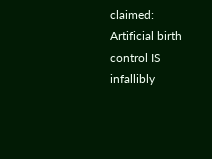claimed: Artificial birth control IS infallibly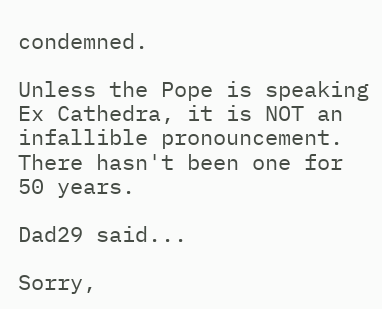condemned.

Unless the Pope is speaking Ex Cathedra, it is NOT an infallible pronouncement. There hasn't been one for 50 years.

Dad29 said...

Sorry,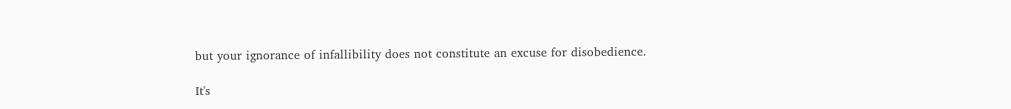but your ignorance of infallibility does not constitute an excuse for disobedience.

It's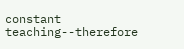constant teaching--therefore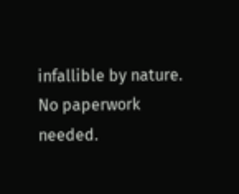infallible by nature. No paperwork needed.